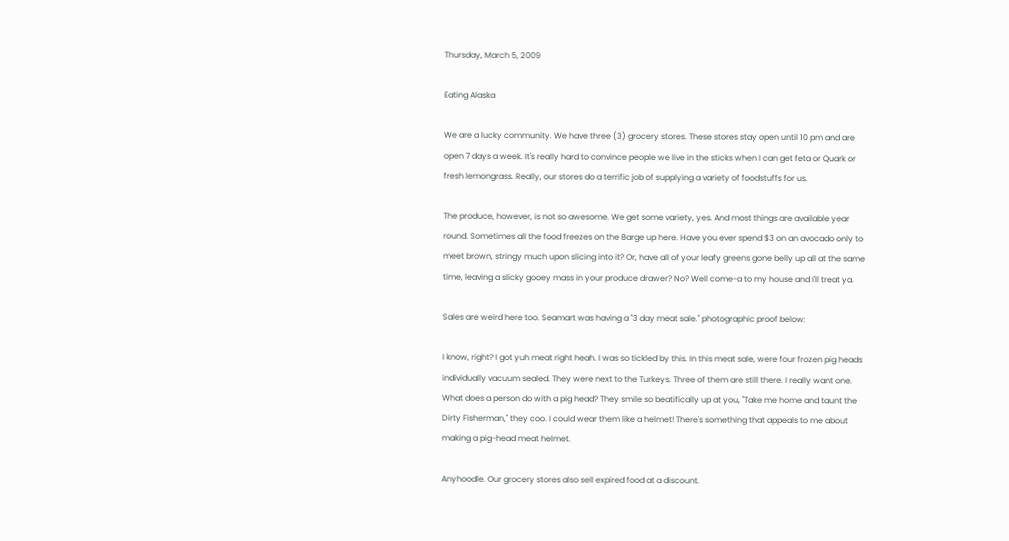Thursday, March 5, 2009

Eating Alaska

We are a lucky community. We have three (3) grocery stores. These stores stay open until 10 pm and are open 7 days a week. It's really hard to convince people we live in the sticks when I can get feta or Quark or fresh lemongrass. Really, our stores do a terrific job of supplying a variety of foodstuffs for us.

The produce, however, is not so awesome. We get some variety, yes. And most things are available year round. Sometimes all the food freezes on the Barge up here. Have you ever spend $3 on an avocado only to meet brown, stringy much upon slicing into it? Or, have all of your leafy greens gone belly up all at the same time, leaving a slicky gooey mass in your produce drawer? No? Well come-a to my house and I'll treat ya.

Sales are weird here too. Seamart was having a "3 day meat sale." photographic proof below:

I know, right? I got yuh meat right heah. I was so tickled by this. In this meat sale, were four frozen pig heads individually vacuum sealed. They were next to the Turkeys. Three of them are still there. I really want one. What does a person do with a pig head? They smile so beatifically up at you, "Take me home and taunt the Dirty Fisherman," they coo. I could wear them like a helmet! There's something that appeals to me about making a pig-head meat helmet.

Anyhoodle. Our grocery stores also sell expired food at a discount.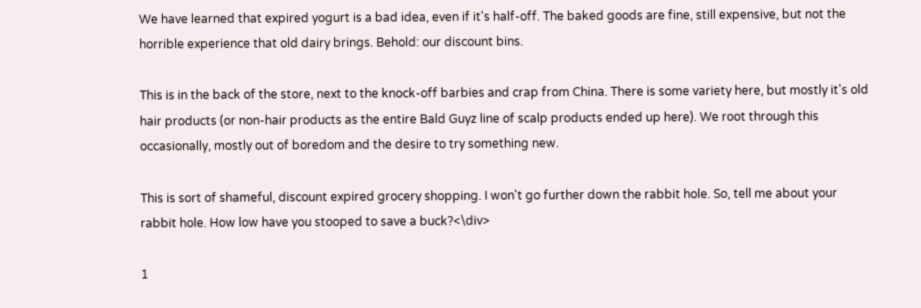We have learned that expired yogurt is a bad idea, even if it's half-off. The baked goods are fine, still expensive, but not the horrible experience that old dairy brings. Behold: our discount bins.

This is in the back of the store, next to the knock-off barbies and crap from China. There is some variety here, but mostly it's old hair products (or non-hair products as the entire Bald Guyz line of scalp products ended up here). We root through this occasionally, mostly out of boredom and the desire to try something new.

This is sort of shameful, discount expired grocery shopping. I won't go further down the rabbit hole. So, tell me about your rabbit hole. How low have you stooped to save a buck?<\div>

1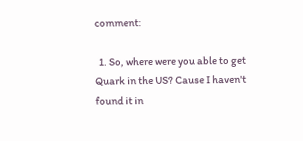comment:

  1. So, where were you able to get Quark in the US? Cause I haven't found it in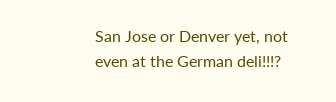San Jose or Denver yet, not even at the German deli!!!?